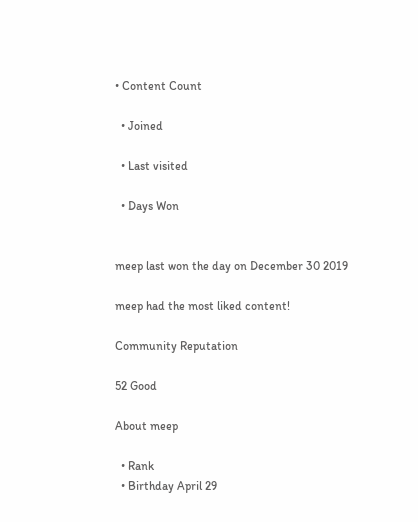• Content Count

  • Joined

  • Last visited

  • Days Won


meep last won the day on December 30 2019

meep had the most liked content!

Community Reputation

52 Good

About meep

  • Rank
  • Birthday April 29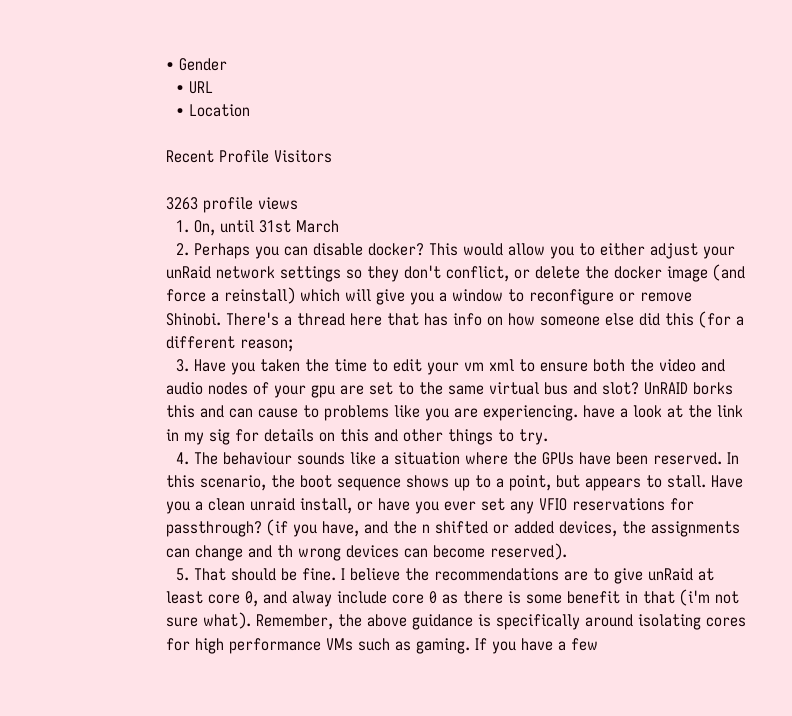• Gender
  • URL
  • Location

Recent Profile Visitors

3263 profile views
  1. On, until 31st March
  2. Perhaps you can disable docker? This would allow you to either adjust your unRaid network settings so they don't conflict, or delete the docker image (and force a reinstall) which will give you a window to reconfigure or remove Shinobi. There's a thread here that has info on how someone else did this (for a different reason;
  3. Have you taken the time to edit your vm xml to ensure both the video and audio nodes of your gpu are set to the same virtual bus and slot? UnRAID borks this and can cause to problems like you are experiencing. have a look at the link in my sig for details on this and other things to try.
  4. The behaviour sounds like a situation where the GPUs have been reserved. In this scenario, the boot sequence shows up to a point, but appears to stall. Have you a clean unraid install, or have you ever set any VFIO reservations for passthrough? (if you have, and the n shifted or added devices, the assignments can change and th wrong devices can become reserved).
  5. That should be fine. I believe the recommendations are to give unRaid at least core 0, and alway include core 0 as there is some benefit in that (i'm not sure what). Remember, the above guidance is specifically around isolating cores for high performance VMs such as gaming. If you have a few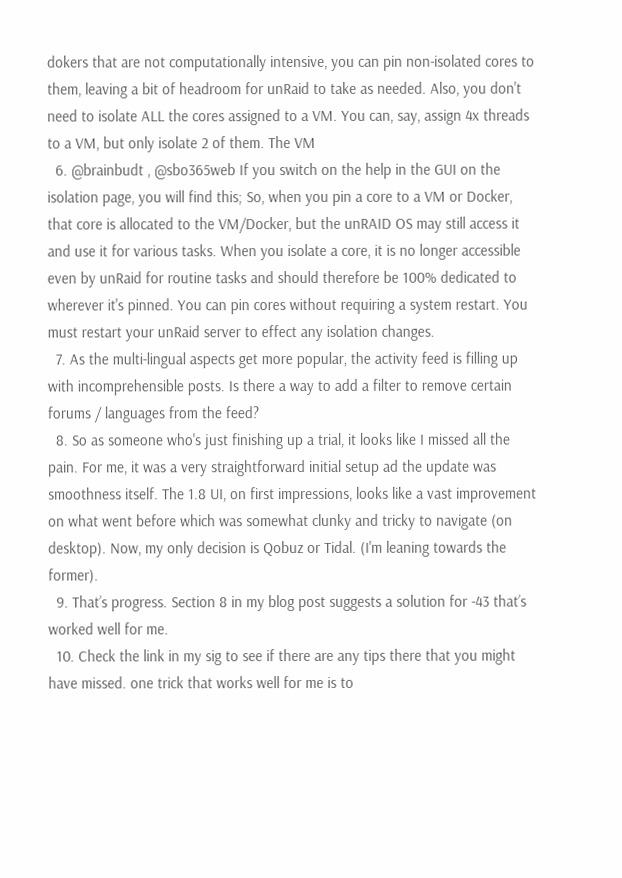dokers that are not computationally intensive, you can pin non-isolated cores to them, leaving a bit of headroom for unRaid to take as needed. Also, you don't need to isolate ALL the cores assigned to a VM. You can, say, assign 4x threads to a VM, but only isolate 2 of them. The VM
  6. @brainbudt , @sbo365web If you switch on the help in the GUI on the isolation page, you will find this; So, when you pin a core to a VM or Docker, that core is allocated to the VM/Docker, but the unRAID OS may still access it and use it for various tasks. When you isolate a core, it is no longer accessible even by unRaid for routine tasks and should therefore be 100% dedicated to wherever it's pinned. You can pin cores without requiring a system restart. You must restart your unRaid server to effect any isolation changes.
  7. As the multi-lingual aspects get more popular, the activity feed is filling up with incomprehensible posts. Is there a way to add a filter to remove certain forums / languages from the feed?
  8. So as someone who's just finishing up a trial, it looks like I missed all the pain. For me, it was a very straightforward initial setup ad the update was smoothness itself. The 1.8 UI, on first impressions, looks like a vast improvement on what went before which was somewhat clunky and tricky to navigate (on desktop). Now, my only decision is Qobuz or Tidal. (I'm leaning towards the former).
  9. That’s progress. Section 8 in my blog post suggests a solution for -43 that’s worked well for me.
  10. Check the link in my sig to see if there are any tips there that you might have missed. one trick that works well for me is to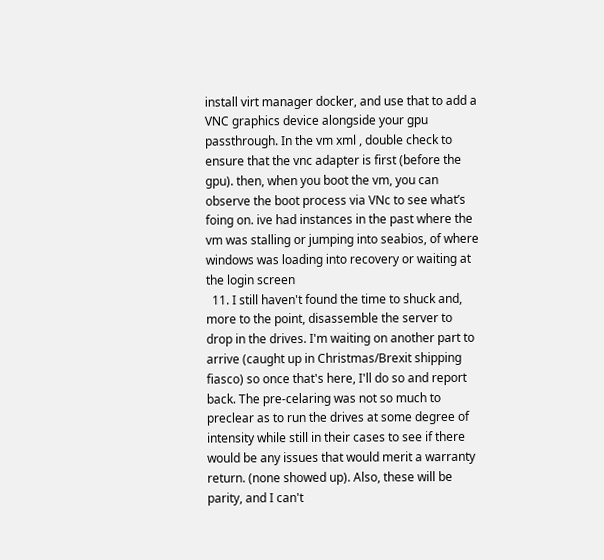install virt manager docker, and use that to add a VNC graphics device alongside your gpu passthrough. In the vm xml , double check to ensure that the vnc adapter is first (before the gpu). then, when you boot the vm, you can observe the boot process via VNc to see what’s foing on. ive had instances in the past where the vm was stalling or jumping into seabios, of where windows was loading into recovery or waiting at the login screen
  11. I still haven't found the time to shuck and, more to the point, disassemble the server to drop in the drives. I'm waiting on another part to arrive (caught up in Christmas/Brexit shipping fiasco) so once that's here, I'll do so and report back. The pre-celaring was not so much to preclear as to run the drives at some degree of intensity while still in their cases to see if there would be any issues that would merit a warranty return. (none showed up). Also, these will be parity, and I can't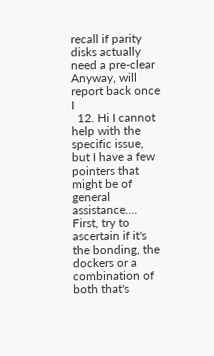recall if parity disks actually need a pre-clear Anyway, will report back once I
  12. Hi I cannot help with the specific issue, but I have a few pointers that might be of general assistance.... First, try to ascertain if it's the bonding, the dockers or a combination of both that's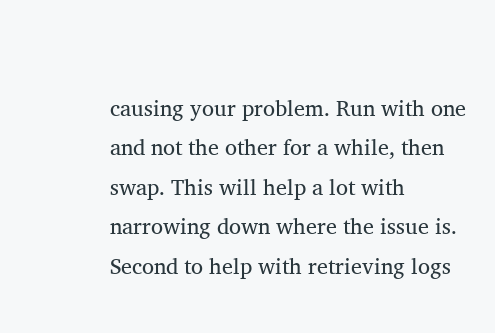causing your problem. Run with one and not the other for a while, then swap. This will help a lot with narrowing down where the issue is. Second to help with retrieving logs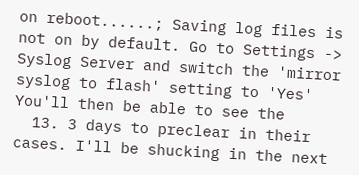on reboot......; Saving log files is not on by default. Go to Settings -> Syslog Server and switch the 'mirror syslog to flash' setting to 'Yes' You'll then be able to see the
  13. 3 days to preclear in their cases. I'll be shucking in the next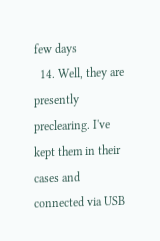few days
  14. Well, they are presently preclearing. I've kept them in their cases and connected via USB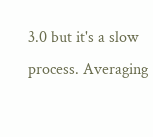3.0 but it's a slow process. Averaging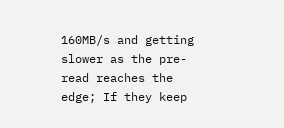160MB/s and getting slower as the pre-read reaches the edge; If they keep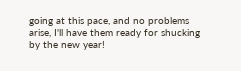going at this pace, and no problems arise, I'll have them ready for shucking by the new year!